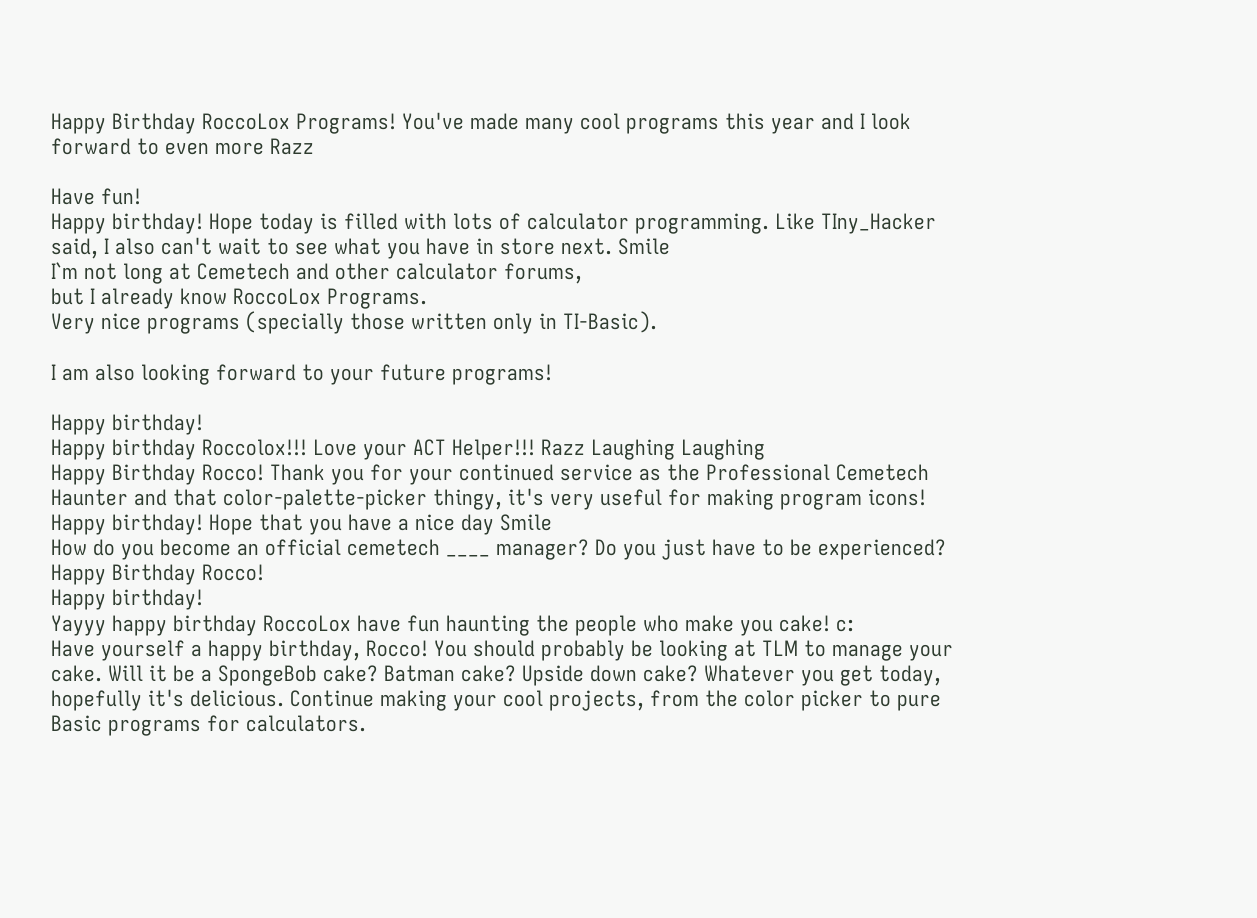Happy Birthday RoccoLox Programs! You've made many cool programs this year and I look forward to even more Razz

Have fun!
Happy birthday! Hope today is filled with lots of calculator programming. Like TIny_Hacker said, I also can't wait to see what you have in store next. Smile
I`m not long at Cemetech and other calculator forums,
but I already know RoccoLox Programs.
Very nice programs (specially those written only in TI-Basic).

I am also looking forward to your future programs!

Happy birthday!
Happy birthday Roccolox!!! Love your ACT Helper!!! Razz Laughing Laughing
Happy Birthday Rocco! Thank you for your continued service as the Professional Cemetech Haunter and that color-palette-picker thingy, it's very useful for making program icons!
Happy birthday! Hope that you have a nice day Smile
How do you become an official cemetech ____ manager? Do you just have to be experienced?
Happy Birthday Rocco!
Happy birthday!
Yayyy happy birthday RoccoLox have fun haunting the people who make you cake! c:
Have yourself a happy birthday, Rocco! You should probably be looking at TLM to manage your cake. Will it be a SpongeBob cake? Batman cake? Upside down cake? Whatever you get today, hopefully it's delicious. Continue making your cool projects, from the color picker to pure Basic programs for calculators.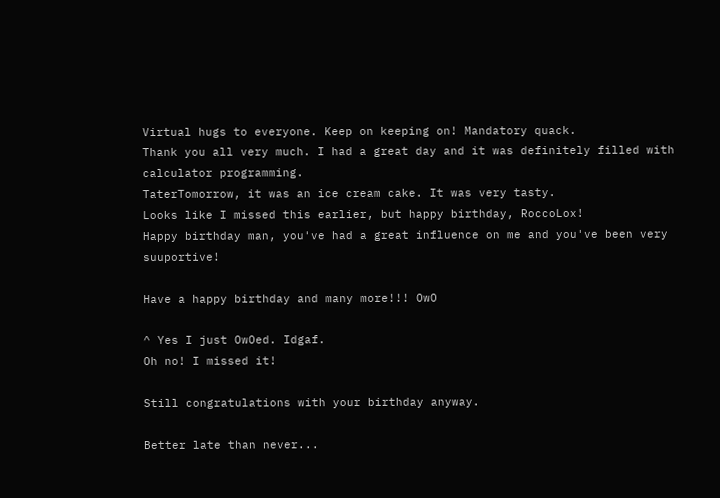Virtual hugs to everyone. Keep on keeping on! Mandatory quack.
Thank you all very much. I had a great day and it was definitely filled with calculator programming.
TaterTomorrow, it was an ice cream cake. It was very tasty.
Looks like I missed this earlier, but happy birthday, RoccoLox!
Happy birthday man, you've had a great influence on me and you've been very suuportive!

Have a happy birthday and many more!!! OwO

^ Yes I just OwOed. Idgaf.
Oh no! I missed it!

Still congratulations with your birthday anyway.

Better late than never...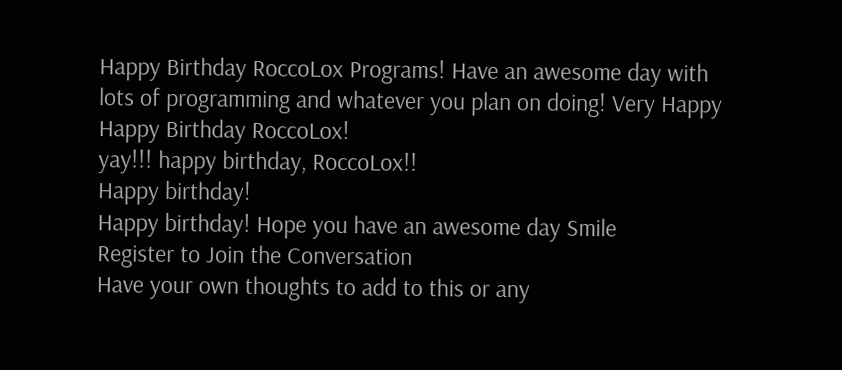Happy Birthday RoccoLox Programs! Have an awesome day with lots of programming and whatever you plan on doing! Very Happy
Happy Birthday RoccoLox!
yay!!! happy birthday, RoccoLox!!
Happy birthday!
Happy birthday! Hope you have an awesome day Smile
Register to Join the Conversation
Have your own thoughts to add to this or any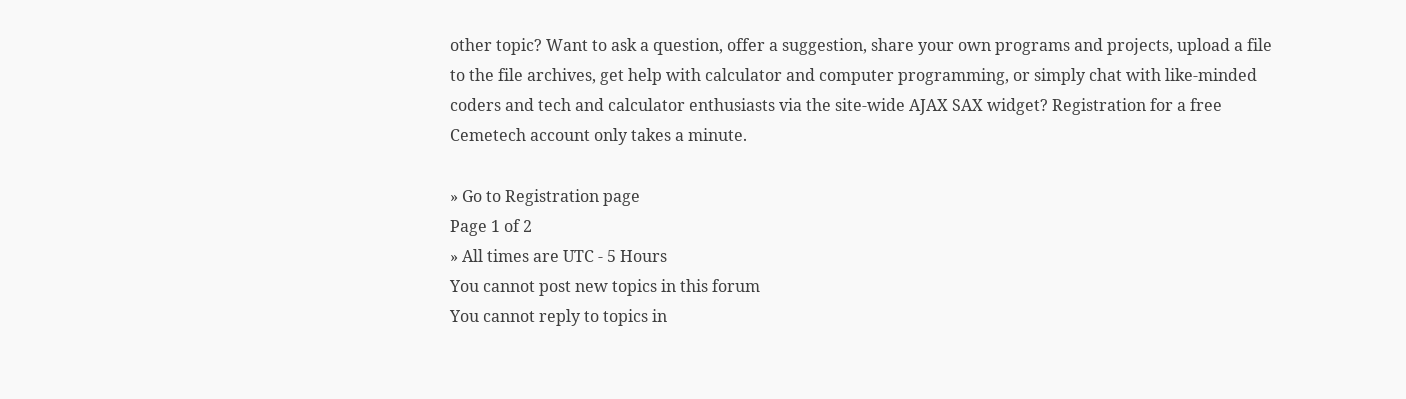other topic? Want to ask a question, offer a suggestion, share your own programs and projects, upload a file to the file archives, get help with calculator and computer programming, or simply chat with like-minded coders and tech and calculator enthusiasts via the site-wide AJAX SAX widget? Registration for a free Cemetech account only takes a minute.

» Go to Registration page
Page 1 of 2
» All times are UTC - 5 Hours
You cannot post new topics in this forum
You cannot reply to topics in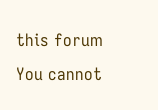this forum
You cannot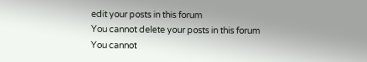edit your posts in this forum
You cannot delete your posts in this forum
You cannot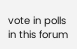vote in polls in this forum